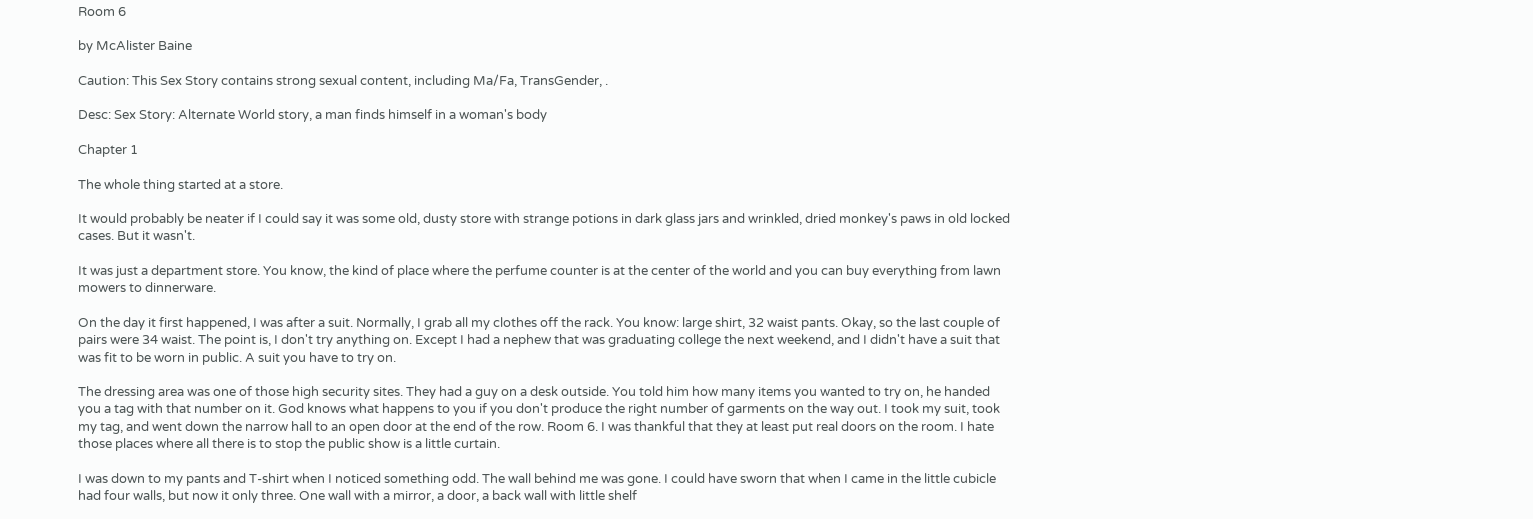Room 6

by McAlister Baine

Caution: This Sex Story contains strong sexual content, including Ma/Fa, TransGender, .

Desc: Sex Story: Alternate World story, a man finds himself in a woman's body

Chapter 1

The whole thing started at a store.

It would probably be neater if I could say it was some old, dusty store with strange potions in dark glass jars and wrinkled, dried monkey's paws in old locked cases. But it wasn't.

It was just a department store. You know, the kind of place where the perfume counter is at the center of the world and you can buy everything from lawn mowers to dinnerware.

On the day it first happened, I was after a suit. Normally, I grab all my clothes off the rack. You know: large shirt, 32 waist pants. Okay, so the last couple of pairs were 34 waist. The point is, I don't try anything on. Except I had a nephew that was graduating college the next weekend, and I didn't have a suit that was fit to be worn in public. A suit you have to try on.

The dressing area was one of those high security sites. They had a guy on a desk outside. You told him how many items you wanted to try on, he handed you a tag with that number on it. God knows what happens to you if you don't produce the right number of garments on the way out. I took my suit, took my tag, and went down the narrow hall to an open door at the end of the row. Room 6. I was thankful that they at least put real doors on the room. I hate those places where all there is to stop the public show is a little curtain.

I was down to my pants and T-shirt when I noticed something odd. The wall behind me was gone. I could have sworn that when I came in the little cubicle had four walls, but now it only three. One wall with a mirror, a door, a back wall with little shelf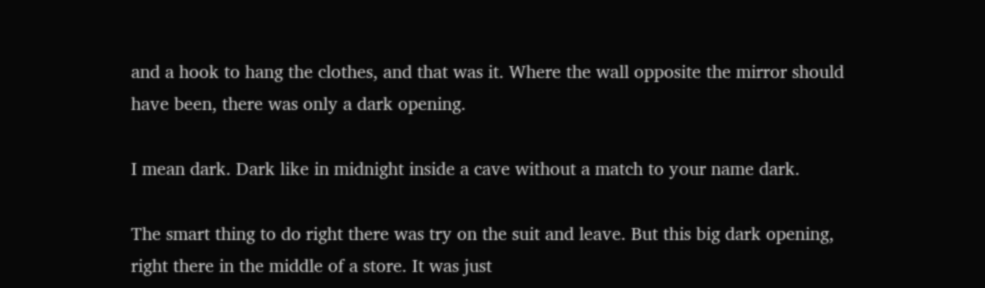and a hook to hang the clothes, and that was it. Where the wall opposite the mirror should have been, there was only a dark opening.

I mean dark. Dark like in midnight inside a cave without a match to your name dark.

The smart thing to do right there was try on the suit and leave. But this big dark opening, right there in the middle of a store. It was just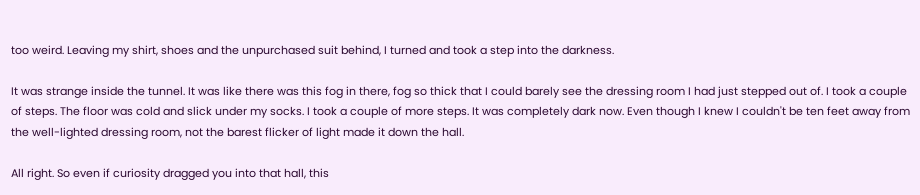too weird. Leaving my shirt, shoes and the unpurchased suit behind, I turned and took a step into the darkness.

It was strange inside the tunnel. It was like there was this fog in there, fog so thick that I could barely see the dressing room I had just stepped out of. I took a couple of steps. The floor was cold and slick under my socks. I took a couple of more steps. It was completely dark now. Even though I knew I couldn't be ten feet away from the well-lighted dressing room, not the barest flicker of light made it down the hall.

All right. So even if curiosity dragged you into that hall, this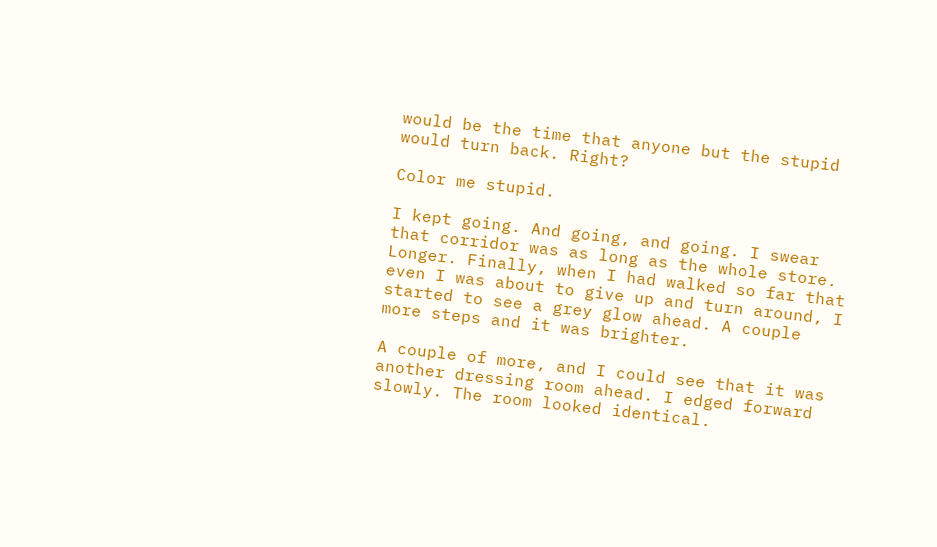would be the time that anyone but the stupid would turn back. Right?

Color me stupid.

I kept going. And going, and going. I swear that corridor was as long as the whole store. Longer. Finally, when I had walked so far that even I was about to give up and turn around, I started to see a grey glow ahead. A couple more steps and it was brighter.

A couple of more, and I could see that it was another dressing room ahead. I edged forward slowly. The room looked identical.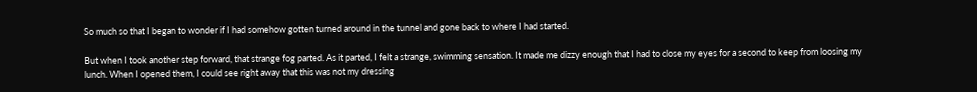So much so that I began to wonder if I had somehow gotten turned around in the tunnel and gone back to where I had started.

But when I took another step forward, that strange fog parted. As it parted, I felt a strange, swimming sensation. It made me dizzy enough that I had to close my eyes for a second to keep from loosing my lunch. When I opened them, I could see right away that this was not my dressing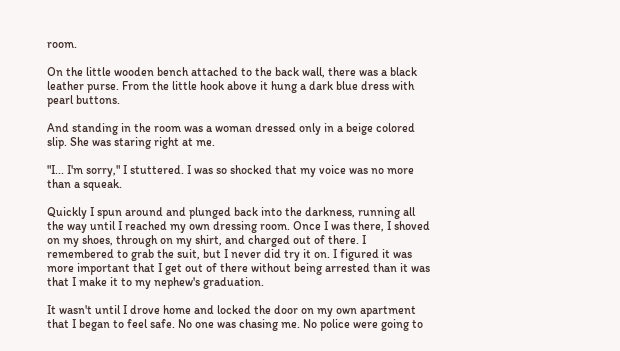room.

On the little wooden bench attached to the back wall, there was a black leather purse. From the little hook above it hung a dark blue dress with pearl buttons.

And standing in the room was a woman dressed only in a beige colored slip. She was staring right at me.

"I... I'm sorry," I stuttered. I was so shocked that my voice was no more than a squeak.

Quickly I spun around and plunged back into the darkness, running all the way until I reached my own dressing room. Once I was there, I shoved on my shoes, through on my shirt, and charged out of there. I remembered to grab the suit, but I never did try it on. I figured it was more important that I get out of there without being arrested than it was that I make it to my nephew's graduation.

It wasn't until I drove home and locked the door on my own apartment that I began to feel safe. No one was chasing me. No police were going to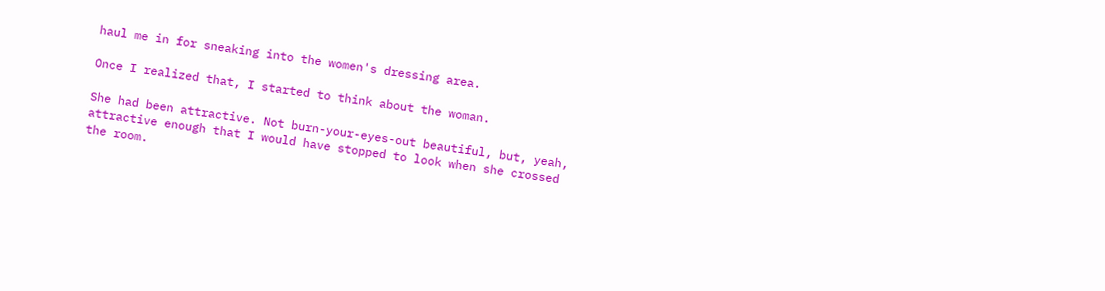haul me in for sneaking into the women's dressing area.

Once I realized that, I started to think about the woman.

She had been attractive. Not burn-your-eyes-out beautiful, but, yeah, attractive enough that I would have stopped to look when she crossed the room.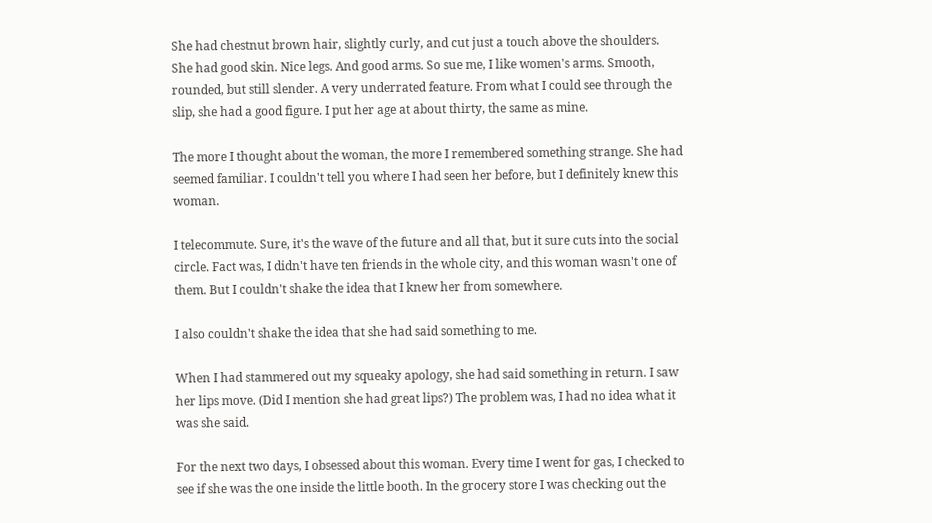She had chestnut brown hair, slightly curly, and cut just a touch above the shoulders. She had good skin. Nice legs. And good arms. So sue me, I like women's arms. Smooth, rounded, but still slender. A very underrated feature. From what I could see through the slip, she had a good figure. I put her age at about thirty, the same as mine.

The more I thought about the woman, the more I remembered something strange. She had seemed familiar. I couldn't tell you where I had seen her before, but I definitely knew this woman.

I telecommute. Sure, it's the wave of the future and all that, but it sure cuts into the social circle. Fact was, I didn't have ten friends in the whole city, and this woman wasn't one of them. But I couldn't shake the idea that I knew her from somewhere.

I also couldn't shake the idea that she had said something to me.

When I had stammered out my squeaky apology, she had said something in return. I saw her lips move. (Did I mention she had great lips?) The problem was, I had no idea what it was she said.

For the next two days, I obsessed about this woman. Every time I went for gas, I checked to see if she was the one inside the little booth. In the grocery store I was checking out the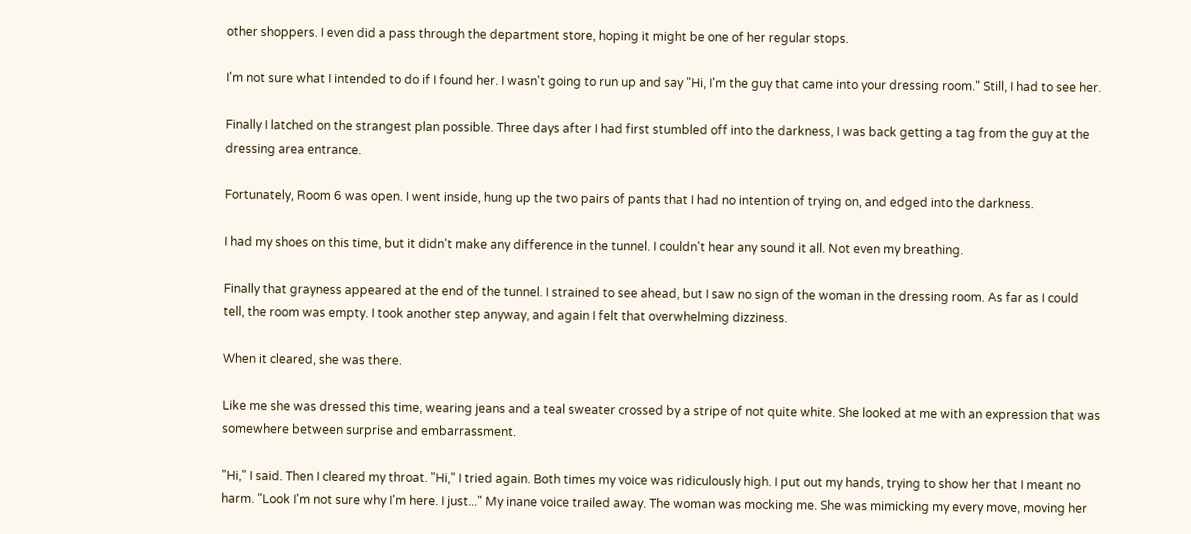other shoppers. I even did a pass through the department store, hoping it might be one of her regular stops.

I'm not sure what I intended to do if I found her. I wasn't going to run up and say "Hi, I'm the guy that came into your dressing room." Still, I had to see her.

Finally I latched on the strangest plan possible. Three days after I had first stumbled off into the darkness, I was back getting a tag from the guy at the dressing area entrance.

Fortunately, Room 6 was open. I went inside, hung up the two pairs of pants that I had no intention of trying on, and edged into the darkness.

I had my shoes on this time, but it didn't make any difference in the tunnel. I couldn't hear any sound it all. Not even my breathing.

Finally that grayness appeared at the end of the tunnel. I strained to see ahead, but I saw no sign of the woman in the dressing room. As far as I could tell, the room was empty. I took another step anyway, and again I felt that overwhelming dizziness.

When it cleared, she was there.

Like me she was dressed this time, wearing jeans and a teal sweater crossed by a stripe of not quite white. She looked at me with an expression that was somewhere between surprise and embarrassment.

"Hi," I said. Then I cleared my throat. "Hi," I tried again. Both times my voice was ridiculously high. I put out my hands, trying to show her that I meant no harm. "Look I'm not sure why I'm here. I just..." My inane voice trailed away. The woman was mocking me. She was mimicking my every move, moving her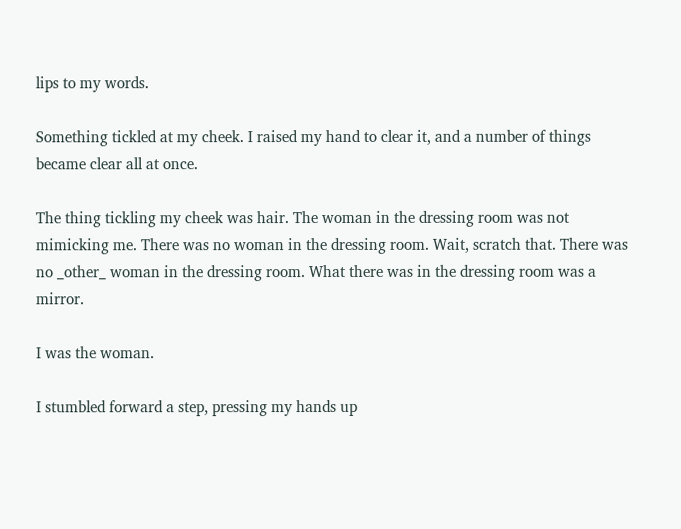lips to my words.

Something tickled at my cheek. I raised my hand to clear it, and a number of things became clear all at once.

The thing tickling my cheek was hair. The woman in the dressing room was not mimicking me. There was no woman in the dressing room. Wait, scratch that. There was no _other_ woman in the dressing room. What there was in the dressing room was a mirror.

I was the woman.

I stumbled forward a step, pressing my hands up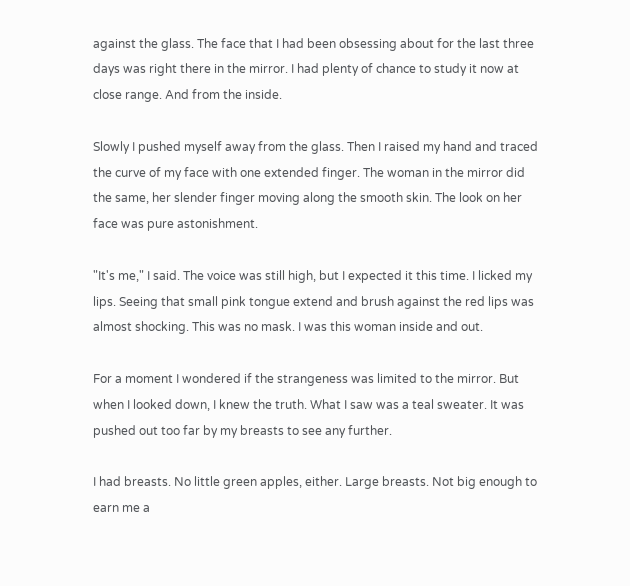against the glass. The face that I had been obsessing about for the last three days was right there in the mirror. I had plenty of chance to study it now at close range. And from the inside.

Slowly I pushed myself away from the glass. Then I raised my hand and traced the curve of my face with one extended finger. The woman in the mirror did the same, her slender finger moving along the smooth skin. The look on her face was pure astonishment.

"It's me," I said. The voice was still high, but I expected it this time. I licked my lips. Seeing that small pink tongue extend and brush against the red lips was almost shocking. This was no mask. I was this woman inside and out.

For a moment I wondered if the strangeness was limited to the mirror. But when I looked down, I knew the truth. What I saw was a teal sweater. It was pushed out too far by my breasts to see any further.

I had breasts. No little green apples, either. Large breasts. Not big enough to earn me a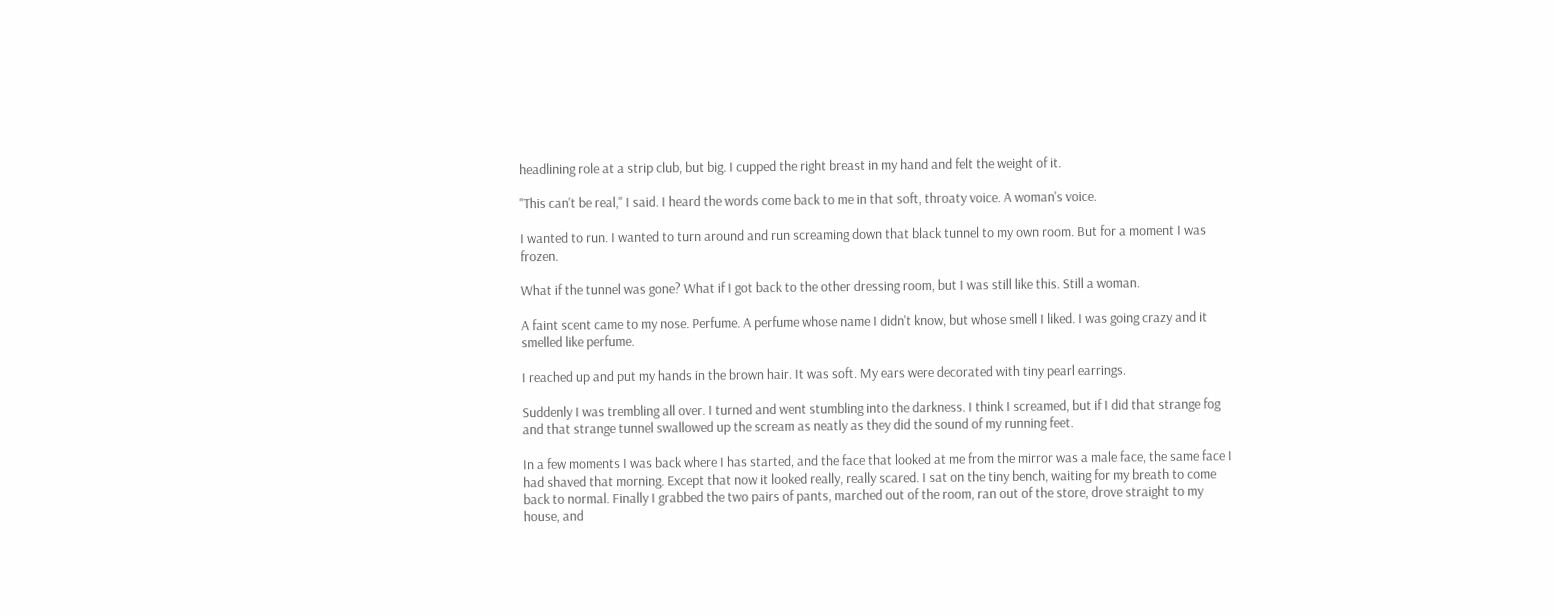headlining role at a strip club, but big. I cupped the right breast in my hand and felt the weight of it.

"This can't be real," I said. I heard the words come back to me in that soft, throaty voice. A woman's voice.

I wanted to run. I wanted to turn around and run screaming down that black tunnel to my own room. But for a moment I was frozen.

What if the tunnel was gone? What if I got back to the other dressing room, but I was still like this. Still a woman.

A faint scent came to my nose. Perfume. A perfume whose name I didn't know, but whose smell I liked. I was going crazy and it smelled like perfume.

I reached up and put my hands in the brown hair. It was soft. My ears were decorated with tiny pearl earrings.

Suddenly I was trembling all over. I turned and went stumbling into the darkness. I think I screamed, but if I did that strange fog and that strange tunnel swallowed up the scream as neatly as they did the sound of my running feet.

In a few moments I was back where I has started, and the face that looked at me from the mirror was a male face, the same face I had shaved that morning. Except that now it looked really, really scared. I sat on the tiny bench, waiting for my breath to come back to normal. Finally I grabbed the two pairs of pants, marched out of the room, ran out of the store, drove straight to my house, and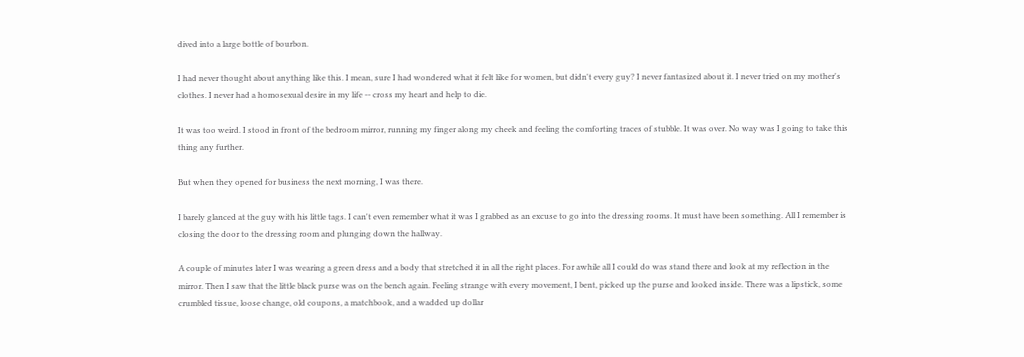dived into a large bottle of bourbon.

I had never thought about anything like this. I mean, sure I had wondered what it felt like for women, but didn't every guy? I never fantasized about it. I never tried on my mother's clothes. I never had a homosexual desire in my life -- cross my heart and help to die.

It was too weird. I stood in front of the bedroom mirror, running my finger along my cheek and feeling the comforting traces of stubble. It was over. No way was I going to take this thing any further.

But when they opened for business the next morning, I was there.

I barely glanced at the guy with his little tags. I can't even remember what it was I grabbed as an excuse to go into the dressing rooms. It must have been something. All I remember is closing the door to the dressing room and plunging down the hallway.

A couple of minutes later I was wearing a green dress and a body that stretched it in all the right places. For awhile all I could do was stand there and look at my reflection in the mirror. Then I saw that the little black purse was on the bench again. Feeling strange with every movement, I bent, picked up the purse and looked inside. There was a lipstick, some crumbled tissue, loose change, old coupons, a matchbook, and a wadded up dollar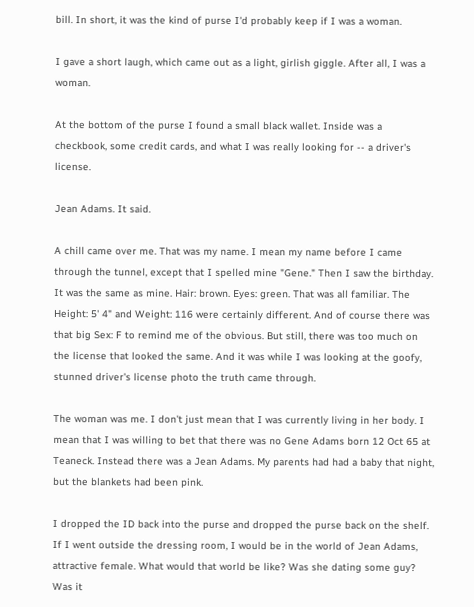bill. In short, it was the kind of purse I'd probably keep if I was a woman.

I gave a short laugh, which came out as a light, girlish giggle. After all, I was a woman.

At the bottom of the purse I found a small black wallet. Inside was a checkbook, some credit cards, and what I was really looking for -- a driver's license.

Jean Adams. It said.

A chill came over me. That was my name. I mean my name before I came through the tunnel, except that I spelled mine "Gene." Then I saw the birthday. It was the same as mine. Hair: brown. Eyes: green. That was all familiar. The Height: 5' 4" and Weight: 116 were certainly different. And of course there was that big Sex: F to remind me of the obvious. But still, there was too much on the license that looked the same. And it was while I was looking at the goofy, stunned driver's license photo the truth came through.

The woman was me. I don't just mean that I was currently living in her body. I mean that I was willing to bet that there was no Gene Adams born 12 Oct 65 at Teaneck. Instead there was a Jean Adams. My parents had had a baby that night, but the blankets had been pink.

I dropped the ID back into the purse and dropped the purse back on the shelf. If I went outside the dressing room, I would be in the world of Jean Adams, attractive female. What would that world be like? Was she dating some guy? Was it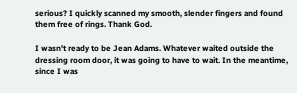serious? I quickly scanned my smooth, slender fingers and found them free of rings. Thank God.

I wasn't ready to be Jean Adams. Whatever waited outside the dressing room door, it was going to have to wait. In the meantime, since I was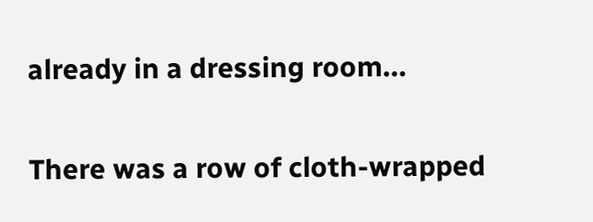already in a dressing room...

There was a row of cloth-wrapped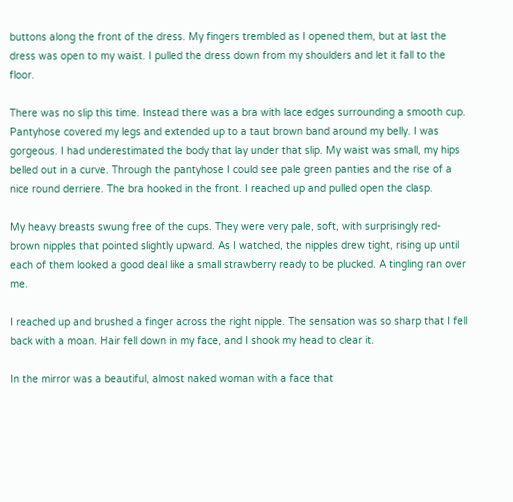buttons along the front of the dress. My fingers trembled as I opened them, but at last the dress was open to my waist. I pulled the dress down from my shoulders and let it fall to the floor.

There was no slip this time. Instead there was a bra with lace edges surrounding a smooth cup. Pantyhose covered my legs and extended up to a taut brown band around my belly. I was gorgeous. I had underestimated the body that lay under that slip. My waist was small, my hips belled out in a curve. Through the pantyhose I could see pale green panties and the rise of a nice round derriere. The bra hooked in the front. I reached up and pulled open the clasp.

My heavy breasts swung free of the cups. They were very pale, soft, with surprisingly red-brown nipples that pointed slightly upward. As I watched, the nipples drew tight, rising up until each of them looked a good deal like a small strawberry ready to be plucked. A tingling ran over me.

I reached up and brushed a finger across the right nipple. The sensation was so sharp that I fell back with a moan. Hair fell down in my face, and I shook my head to clear it.

In the mirror was a beautiful, almost naked woman with a face that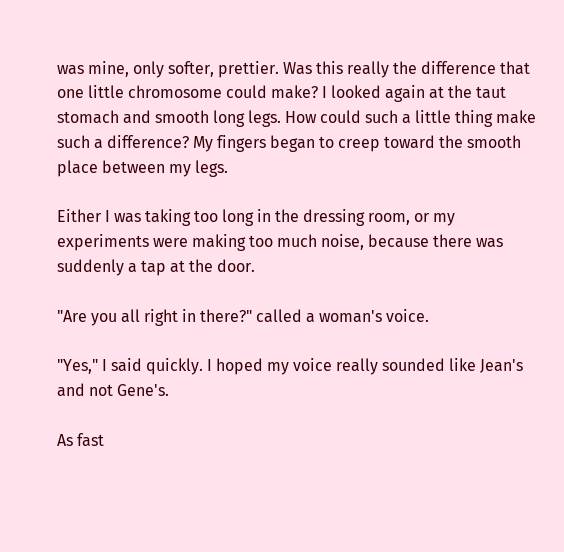was mine, only softer, prettier. Was this really the difference that one little chromosome could make? I looked again at the taut stomach and smooth long legs. How could such a little thing make such a difference? My fingers began to creep toward the smooth place between my legs.

Either I was taking too long in the dressing room, or my experiments were making too much noise, because there was suddenly a tap at the door.

"Are you all right in there?" called a woman's voice.

"Yes," I said quickly. I hoped my voice really sounded like Jean's and not Gene's.

As fast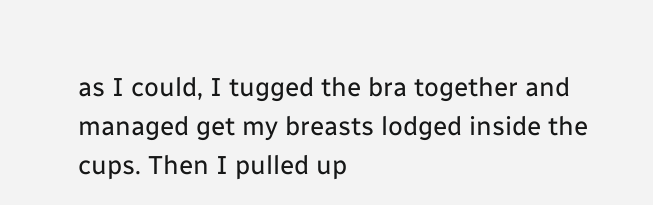as I could, I tugged the bra together and managed get my breasts lodged inside the cups. Then I pulled up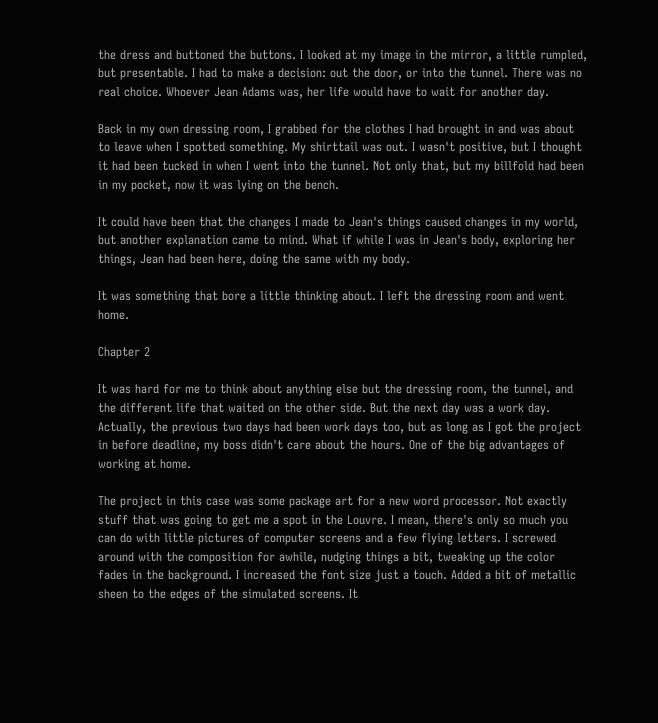the dress and buttoned the buttons. I looked at my image in the mirror, a little rumpled, but presentable. I had to make a decision: out the door, or into the tunnel. There was no real choice. Whoever Jean Adams was, her life would have to wait for another day.

Back in my own dressing room, I grabbed for the clothes I had brought in and was about to leave when I spotted something. My shirttail was out. I wasn't positive, but I thought it had been tucked in when I went into the tunnel. Not only that, but my billfold had been in my pocket, now it was lying on the bench.

It could have been that the changes I made to Jean's things caused changes in my world, but another explanation came to mind. What if while I was in Jean's body, exploring her things, Jean had been here, doing the same with my body.

It was something that bore a little thinking about. I left the dressing room and went home.

Chapter 2

It was hard for me to think about anything else but the dressing room, the tunnel, and the different life that waited on the other side. But the next day was a work day. Actually, the previous two days had been work days too, but as long as I got the project in before deadline, my boss didn't care about the hours. One of the big advantages of working at home.

The project in this case was some package art for a new word processor. Not exactly stuff that was going to get me a spot in the Louvre. I mean, there's only so much you can do with little pictures of computer screens and a few flying letters. I screwed around with the composition for awhile, nudging things a bit, tweaking up the color fades in the background. I increased the font size just a touch. Added a bit of metallic sheen to the edges of the simulated screens. It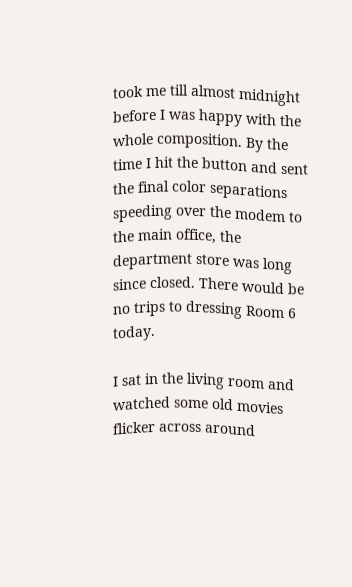took me till almost midnight before I was happy with the whole composition. By the time I hit the button and sent the final color separations speeding over the modem to the main office, the department store was long since closed. There would be no trips to dressing Room 6 today.

I sat in the living room and watched some old movies flicker across around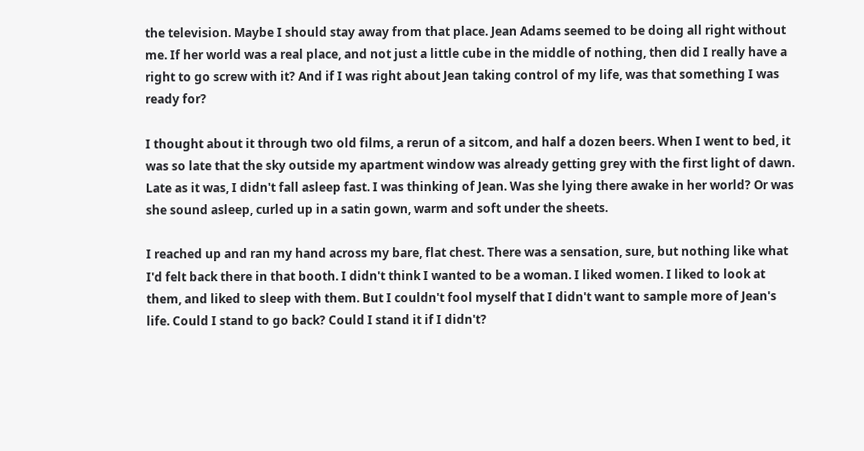the television. Maybe I should stay away from that place. Jean Adams seemed to be doing all right without me. If her world was a real place, and not just a little cube in the middle of nothing, then did I really have a right to go screw with it? And if I was right about Jean taking control of my life, was that something I was ready for?

I thought about it through two old films, a rerun of a sitcom, and half a dozen beers. When I went to bed, it was so late that the sky outside my apartment window was already getting grey with the first light of dawn. Late as it was, I didn't fall asleep fast. I was thinking of Jean. Was she lying there awake in her world? Or was she sound asleep, curled up in a satin gown, warm and soft under the sheets.

I reached up and ran my hand across my bare, flat chest. There was a sensation, sure, but nothing like what I'd felt back there in that booth. I didn't think I wanted to be a woman. I liked women. I liked to look at them, and liked to sleep with them. But I couldn't fool myself that I didn't want to sample more of Jean's life. Could I stand to go back? Could I stand it if I didn't?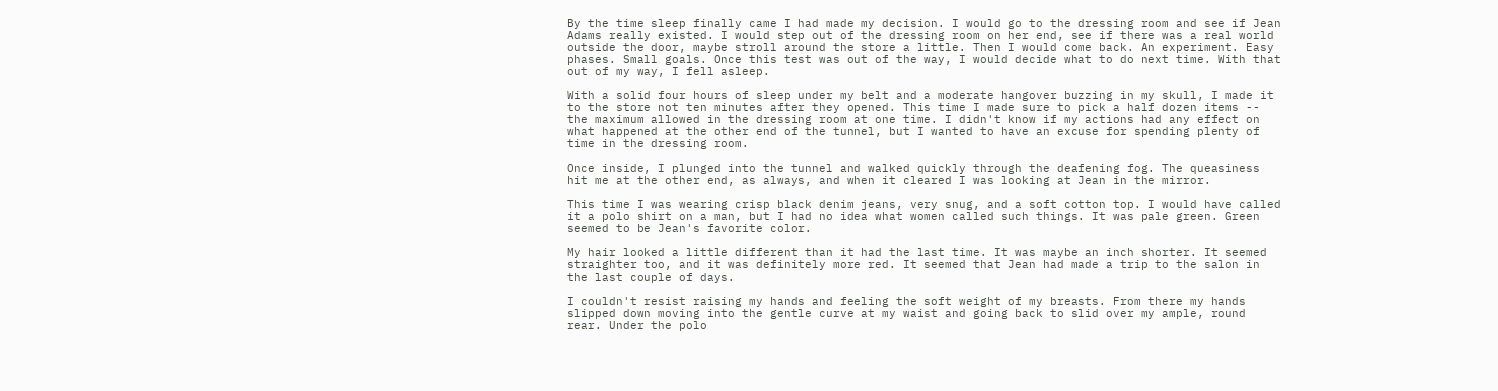By the time sleep finally came I had made my decision. I would go to the dressing room and see if Jean Adams really existed. I would step out of the dressing room on her end, see if there was a real world outside the door, maybe stroll around the store a little. Then I would come back. An experiment. Easy phases. Small goals. Once this test was out of the way, I would decide what to do next time. With that out of my way, I fell asleep.

With a solid four hours of sleep under my belt and a moderate hangover buzzing in my skull, I made it to the store not ten minutes after they opened. This time I made sure to pick a half dozen items -- the maximum allowed in the dressing room at one time. I didn't know if my actions had any effect on what happened at the other end of the tunnel, but I wanted to have an excuse for spending plenty of time in the dressing room.

Once inside, I plunged into the tunnel and walked quickly through the deafening fog. The queasiness hit me at the other end, as always, and when it cleared I was looking at Jean in the mirror.

This time I was wearing crisp black denim jeans, very snug, and a soft cotton top. I would have called it a polo shirt on a man, but I had no idea what women called such things. It was pale green. Green seemed to be Jean's favorite color.

My hair looked a little different than it had the last time. It was maybe an inch shorter. It seemed straighter too, and it was definitely more red. It seemed that Jean had made a trip to the salon in the last couple of days.

I couldn't resist raising my hands and feeling the soft weight of my breasts. From there my hands slipped down moving into the gentle curve at my waist and going back to slid over my ample, round rear. Under the polo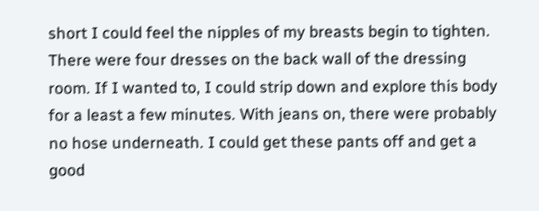short I could feel the nipples of my breasts begin to tighten. There were four dresses on the back wall of the dressing room. If I wanted to, I could strip down and explore this body for a least a few minutes. With jeans on, there were probably no hose underneath. I could get these pants off and get a good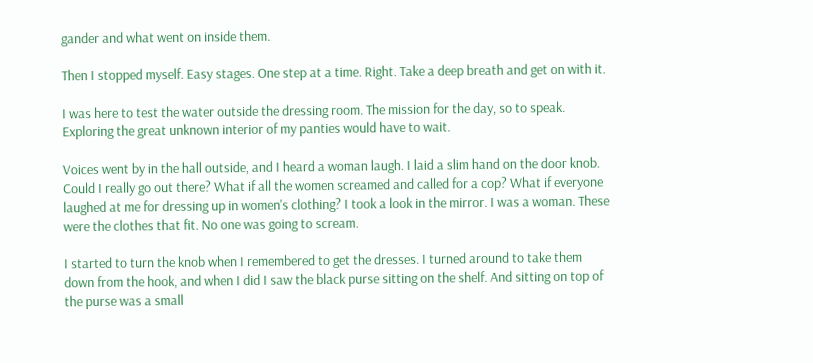gander and what went on inside them.

Then I stopped myself. Easy stages. One step at a time. Right. Take a deep breath and get on with it.

I was here to test the water outside the dressing room. The mission for the day, so to speak. Exploring the great unknown interior of my panties would have to wait.

Voices went by in the hall outside, and I heard a woman laugh. I laid a slim hand on the door knob. Could I really go out there? What if all the women screamed and called for a cop? What if everyone laughed at me for dressing up in women's clothing? I took a look in the mirror. I was a woman. These were the clothes that fit. No one was going to scream.

I started to turn the knob when I remembered to get the dresses. I turned around to take them down from the hook, and when I did I saw the black purse sitting on the shelf. And sitting on top of the purse was a small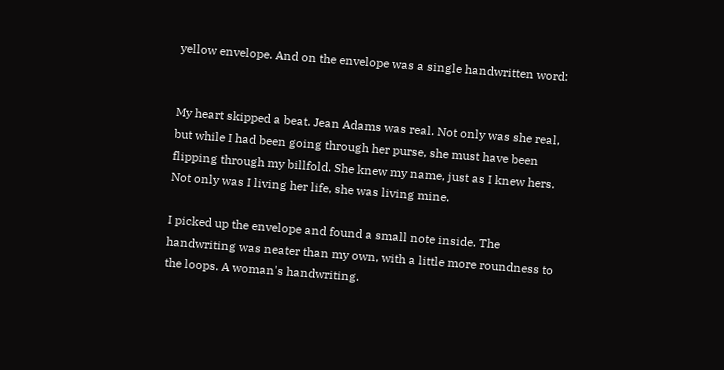yellow envelope. And on the envelope was a single handwritten word:


My heart skipped a beat. Jean Adams was real. Not only was she real, but while I had been going through her purse, she must have been flipping through my billfold. She knew my name, just as I knew hers. Not only was I living her life, she was living mine.

I picked up the envelope and found a small note inside. The handwriting was neater than my own, with a little more roundness to the loops. A woman's handwriting.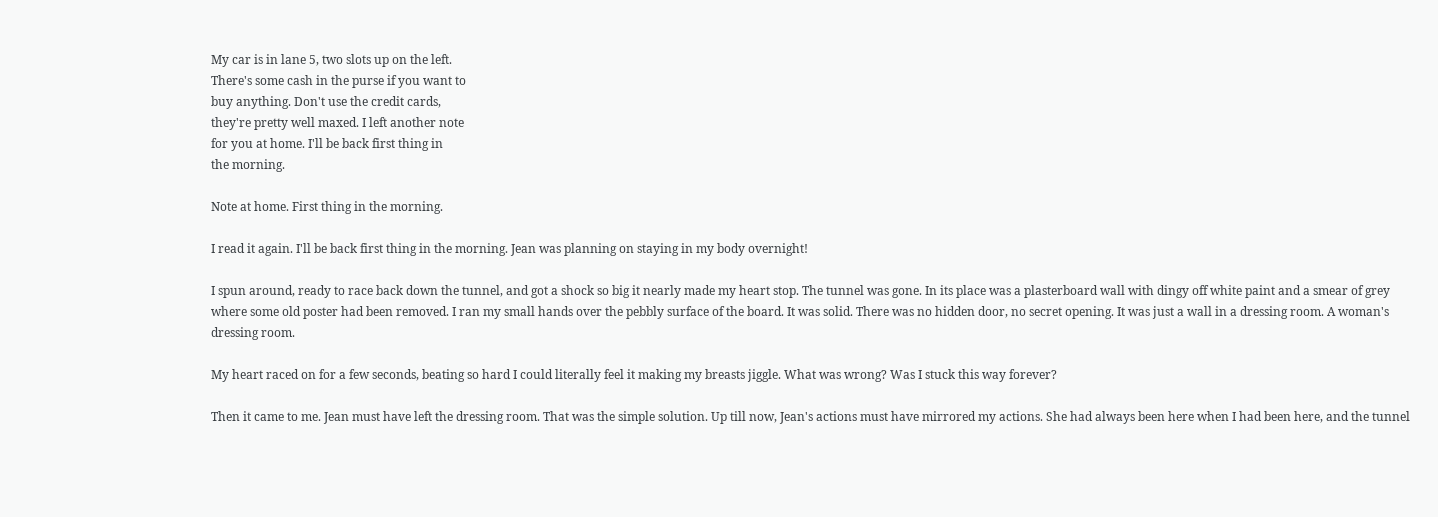My car is in lane 5, two slots up on the left.
There's some cash in the purse if you want to
buy anything. Don't use the credit cards,
they're pretty well maxed. I left another note
for you at home. I'll be back first thing in
the morning.

Note at home. First thing in the morning.

I read it again. I'll be back first thing in the morning. Jean was planning on staying in my body overnight!

I spun around, ready to race back down the tunnel, and got a shock so big it nearly made my heart stop. The tunnel was gone. In its place was a plasterboard wall with dingy off white paint and a smear of grey where some old poster had been removed. I ran my small hands over the pebbly surface of the board. It was solid. There was no hidden door, no secret opening. It was just a wall in a dressing room. A woman's dressing room.

My heart raced on for a few seconds, beating so hard I could literally feel it making my breasts jiggle. What was wrong? Was I stuck this way forever?

Then it came to me. Jean must have left the dressing room. That was the simple solution. Up till now, Jean's actions must have mirrored my actions. She had always been here when I had been here, and the tunnel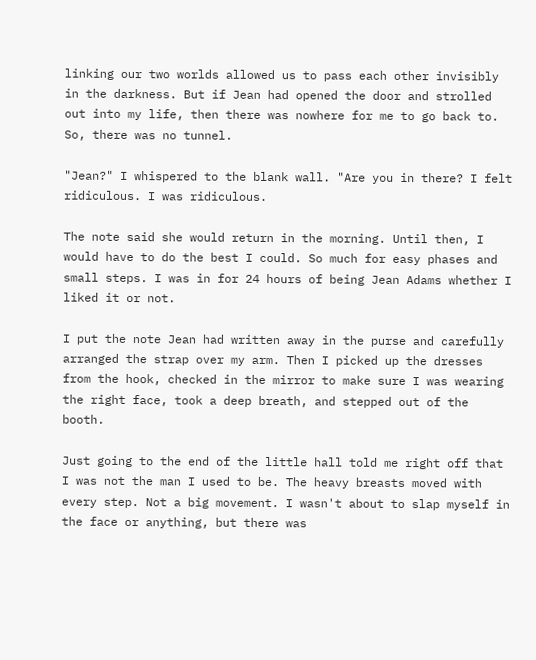linking our two worlds allowed us to pass each other invisibly in the darkness. But if Jean had opened the door and strolled out into my life, then there was nowhere for me to go back to. So, there was no tunnel.

"Jean?" I whispered to the blank wall. "Are you in there? I felt ridiculous. I was ridiculous.

The note said she would return in the morning. Until then, I would have to do the best I could. So much for easy phases and small steps. I was in for 24 hours of being Jean Adams whether I liked it or not.

I put the note Jean had written away in the purse and carefully arranged the strap over my arm. Then I picked up the dresses from the hook, checked in the mirror to make sure I was wearing the right face, took a deep breath, and stepped out of the booth.

Just going to the end of the little hall told me right off that I was not the man I used to be. The heavy breasts moved with every step. Not a big movement. I wasn't about to slap myself in the face or anything, but there was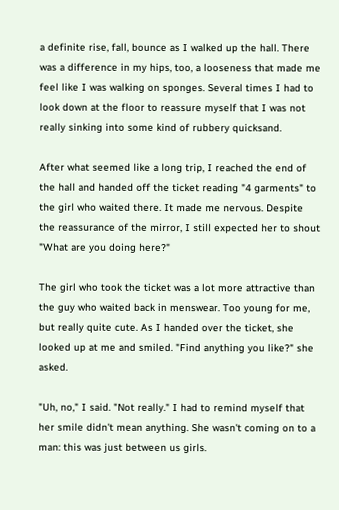a definite rise, fall, bounce as I walked up the hall. There was a difference in my hips, too, a looseness that made me feel like I was walking on sponges. Several times I had to look down at the floor to reassure myself that I was not really sinking into some kind of rubbery quicksand.

After what seemed like a long trip, I reached the end of the hall and handed off the ticket reading "4 garments" to the girl who waited there. It made me nervous. Despite the reassurance of the mirror, I still expected her to shout "What are you doing here?"

The girl who took the ticket was a lot more attractive than the guy who waited back in menswear. Too young for me, but really quite cute. As I handed over the ticket, she looked up at me and smiled. "Find anything you like?" she asked.

"Uh, no," I said. "Not really." I had to remind myself that her smile didn't mean anything. She wasn't coming on to a man: this was just between us girls.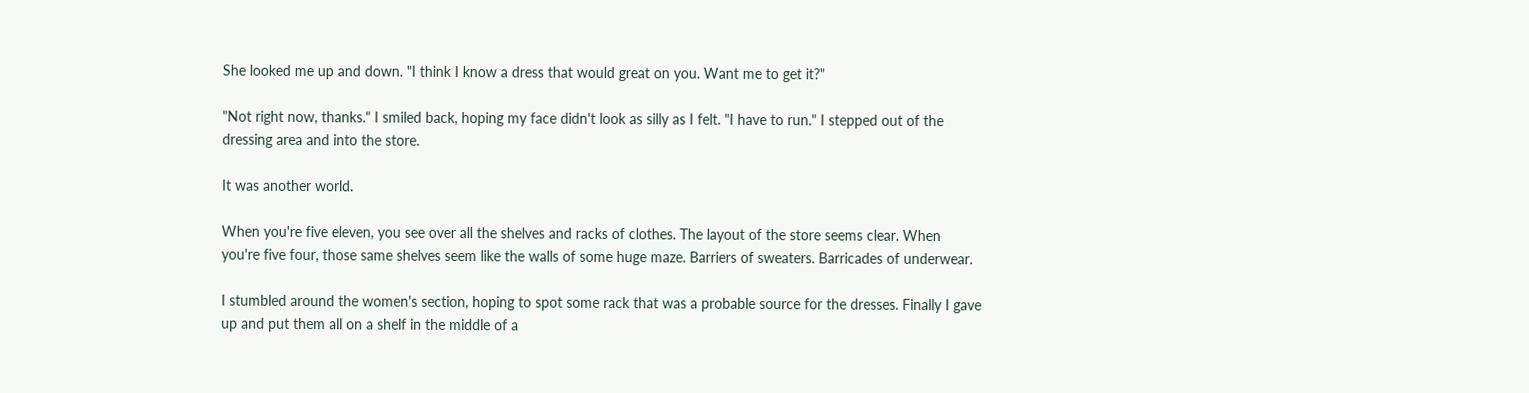She looked me up and down. "I think I know a dress that would great on you. Want me to get it?"

"Not right now, thanks." I smiled back, hoping my face didn't look as silly as I felt. "I have to run." I stepped out of the dressing area and into the store.

It was another world.

When you're five eleven, you see over all the shelves and racks of clothes. The layout of the store seems clear. When you're five four, those same shelves seem like the walls of some huge maze. Barriers of sweaters. Barricades of underwear.

I stumbled around the women's section, hoping to spot some rack that was a probable source for the dresses. Finally I gave up and put them all on a shelf in the middle of a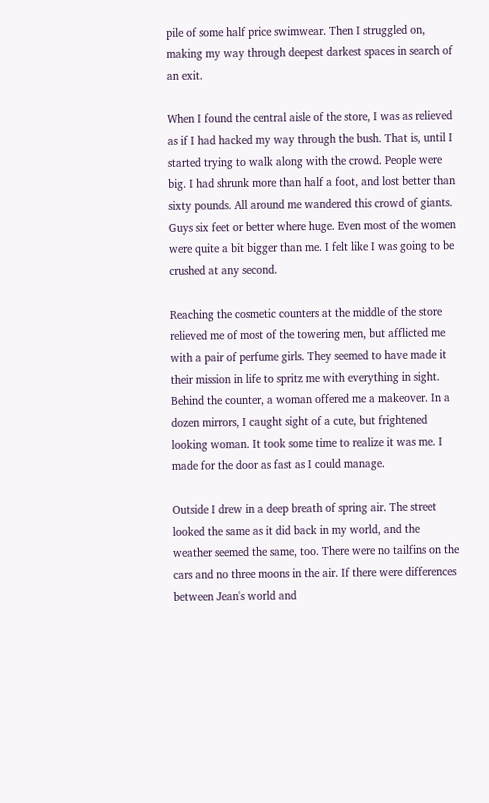pile of some half price swimwear. Then I struggled on, making my way through deepest darkest spaces in search of an exit.

When I found the central aisle of the store, I was as relieved as if I had hacked my way through the bush. That is, until I started trying to walk along with the crowd. People were big. I had shrunk more than half a foot, and lost better than sixty pounds. All around me wandered this crowd of giants. Guys six feet or better where huge. Even most of the women were quite a bit bigger than me. I felt like I was going to be crushed at any second.

Reaching the cosmetic counters at the middle of the store relieved me of most of the towering men, but afflicted me with a pair of perfume girls. They seemed to have made it their mission in life to spritz me with everything in sight. Behind the counter, a woman offered me a makeover. In a dozen mirrors, I caught sight of a cute, but frightened looking woman. It took some time to realize it was me. I made for the door as fast as I could manage.

Outside I drew in a deep breath of spring air. The street looked the same as it did back in my world, and the weather seemed the same, too. There were no tailfins on the cars and no three moons in the air. If there were differences between Jean's world and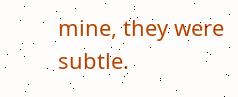mine, they were subtle.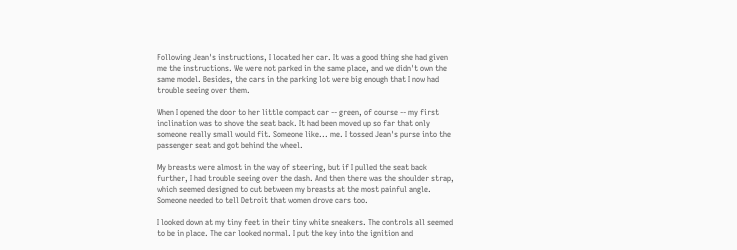Following Jean's instructions, I located her car. It was a good thing she had given me the instructions. We were not parked in the same place, and we didn't own the same model. Besides, the cars in the parking lot were big enough that I now had trouble seeing over them.

When I opened the door to her little compact car -- green, of course -- my first inclination was to shove the seat back. It had been moved up so far that only someone really small would fit. Someone like... me. I tossed Jean's purse into the passenger seat and got behind the wheel.

My breasts were almost in the way of steering, but if I pulled the seat back further, I had trouble seeing over the dash. And then there was the shoulder strap, which seemed designed to cut between my breasts at the most painful angle. Someone needed to tell Detroit that women drove cars too.

I looked down at my tiny feet in their tiny white sneakers. The controls all seemed to be in place. The car looked normal. I put the key into the ignition and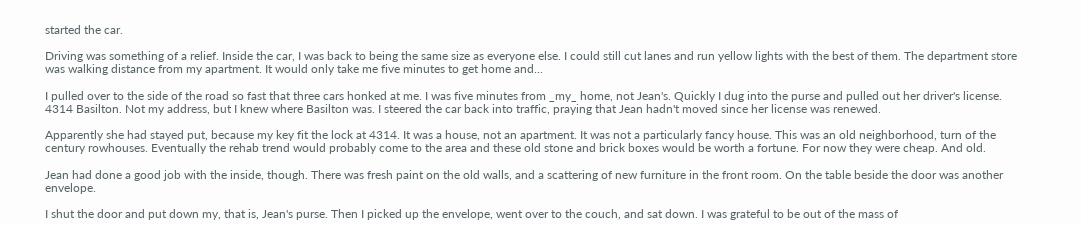started the car.

Driving was something of a relief. Inside the car, I was back to being the same size as everyone else. I could still cut lanes and run yellow lights with the best of them. The department store was walking distance from my apartment. It would only take me five minutes to get home and...

I pulled over to the side of the road so fast that three cars honked at me. I was five minutes from _my_ home, not Jean's. Quickly I dug into the purse and pulled out her driver's license. 4314 Basilton. Not my address, but I knew where Basilton was. I steered the car back into traffic, praying that Jean hadn't moved since her license was renewed.

Apparently she had stayed put, because my key fit the lock at 4314. It was a house, not an apartment. It was not a particularly fancy house. This was an old neighborhood, turn of the century rowhouses. Eventually the rehab trend would probably come to the area and these old stone and brick boxes would be worth a fortune. For now they were cheap. And old.

Jean had done a good job with the inside, though. There was fresh paint on the old walls, and a scattering of new furniture in the front room. On the table beside the door was another envelope.

I shut the door and put down my, that is, Jean's purse. Then I picked up the envelope, went over to the couch, and sat down. I was grateful to be out of the mass of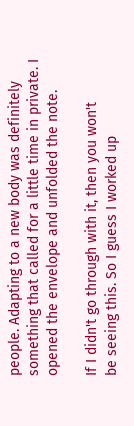people. Adapting to a new body was definitely something that called for a little time in private. I opened the envelope and unfolded the note.

If I didn't go through with it, then you won't
be seeing this. So I guess I worked up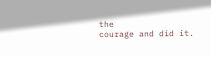the
courage and did it.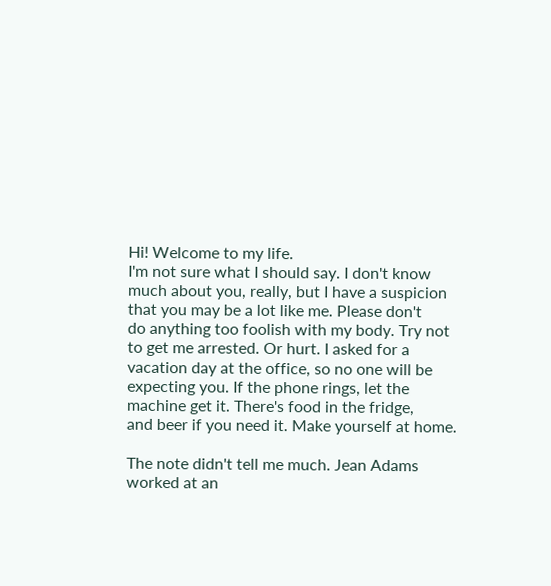Hi! Welcome to my life.
I'm not sure what I should say. I don't know
much about you, really, but I have a suspicion
that you may be a lot like me. Please don't
do anything too foolish with my body. Try not
to get me arrested. Or hurt. I asked for a
vacation day at the office, so no one will be
expecting you. If the phone rings, let the
machine get it. There's food in the fridge,
and beer if you need it. Make yourself at home.

The note didn't tell me much. Jean Adams worked at an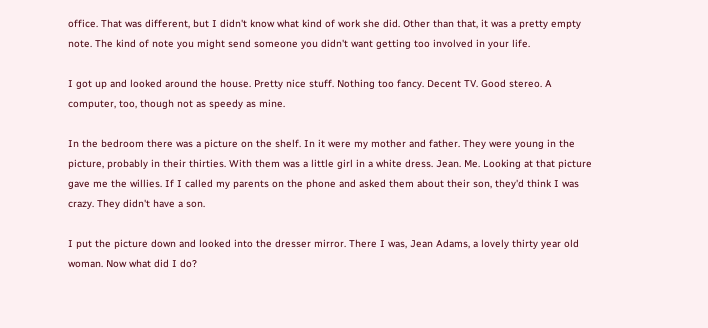office. That was different, but I didn't know what kind of work she did. Other than that, it was a pretty empty note. The kind of note you might send someone you didn't want getting too involved in your life.

I got up and looked around the house. Pretty nice stuff. Nothing too fancy. Decent TV. Good stereo. A computer, too, though not as speedy as mine.

In the bedroom there was a picture on the shelf. In it were my mother and father. They were young in the picture, probably in their thirties. With them was a little girl in a white dress. Jean. Me. Looking at that picture gave me the willies. If I called my parents on the phone and asked them about their son, they'd think I was crazy. They didn't have a son.

I put the picture down and looked into the dresser mirror. There I was, Jean Adams, a lovely thirty year old woman. Now what did I do?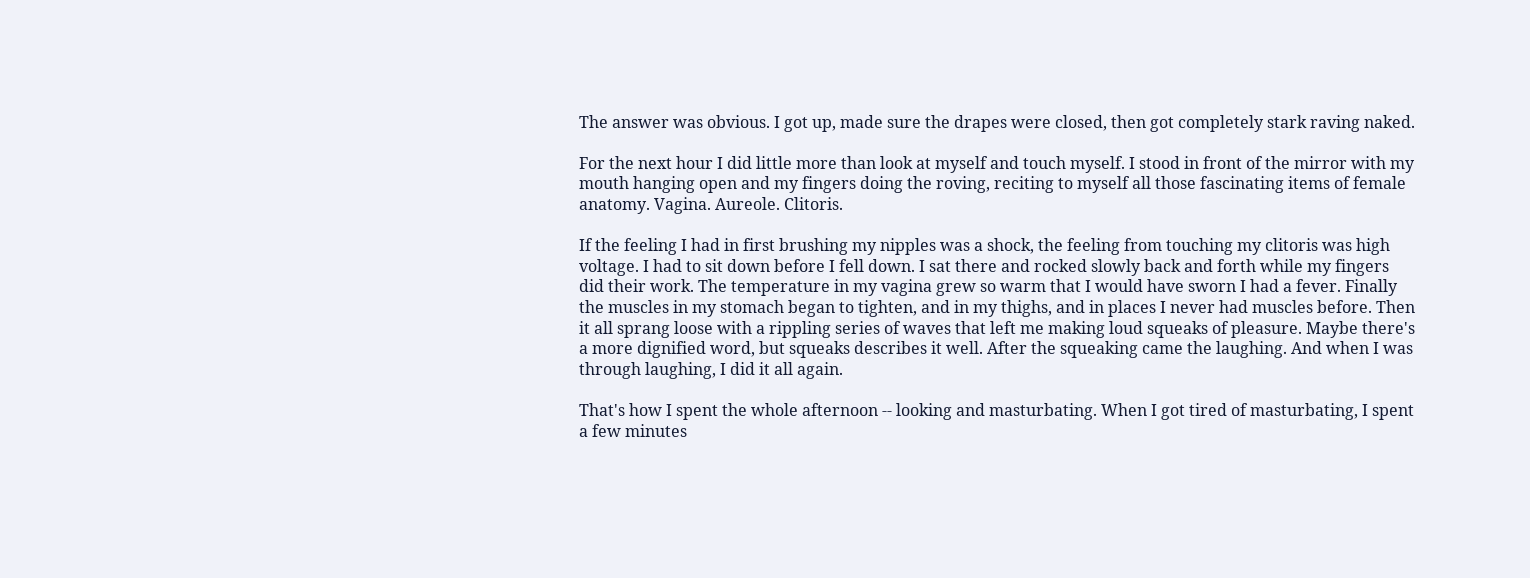The answer was obvious. I got up, made sure the drapes were closed, then got completely stark raving naked.

For the next hour I did little more than look at myself and touch myself. I stood in front of the mirror with my mouth hanging open and my fingers doing the roving, reciting to myself all those fascinating items of female anatomy. Vagina. Aureole. Clitoris.

If the feeling I had in first brushing my nipples was a shock, the feeling from touching my clitoris was high voltage. I had to sit down before I fell down. I sat there and rocked slowly back and forth while my fingers did their work. The temperature in my vagina grew so warm that I would have sworn I had a fever. Finally the muscles in my stomach began to tighten, and in my thighs, and in places I never had muscles before. Then it all sprang loose with a rippling series of waves that left me making loud squeaks of pleasure. Maybe there's a more dignified word, but squeaks describes it well. After the squeaking came the laughing. And when I was through laughing, I did it all again.

That's how I spent the whole afternoon -- looking and masturbating. When I got tired of masturbating, I spent a few minutes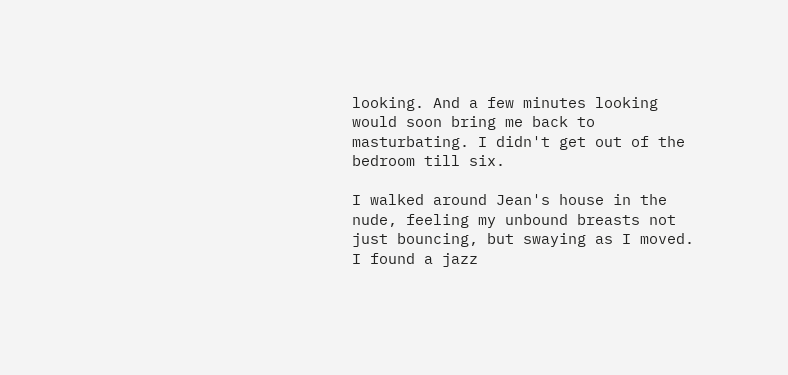looking. And a few minutes looking would soon bring me back to masturbating. I didn't get out of the bedroom till six.

I walked around Jean's house in the nude, feeling my unbound breasts not just bouncing, but swaying as I moved. I found a jazz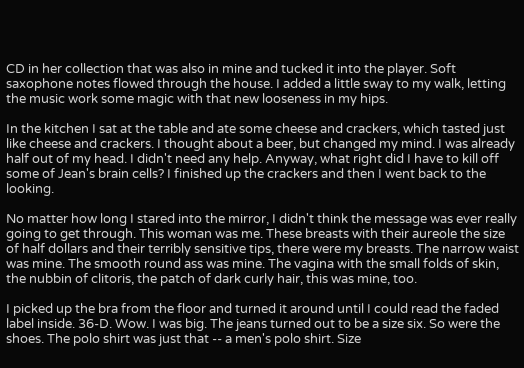CD in her collection that was also in mine and tucked it into the player. Soft saxophone notes flowed through the house. I added a little sway to my walk, letting the music work some magic with that new looseness in my hips.

In the kitchen I sat at the table and ate some cheese and crackers, which tasted just like cheese and crackers. I thought about a beer, but changed my mind. I was already half out of my head. I didn't need any help. Anyway, what right did I have to kill off some of Jean's brain cells? I finished up the crackers and then I went back to the looking.

No matter how long I stared into the mirror, I didn't think the message was ever really going to get through. This woman was me. These breasts with their aureole the size of half dollars and their terribly sensitive tips, there were my breasts. The narrow waist was mine. The smooth round ass was mine. The vagina with the small folds of skin, the nubbin of clitoris, the patch of dark curly hair, this was mine, too.

I picked up the bra from the floor and turned it around until I could read the faded label inside. 36-D. Wow. I was big. The jeans turned out to be a size six. So were the shoes. The polo shirt was just that -- a men's polo shirt. Size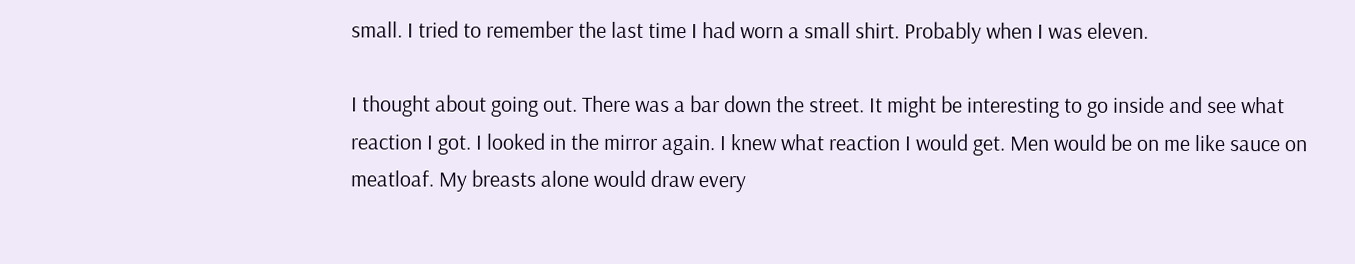small. I tried to remember the last time I had worn a small shirt. Probably when I was eleven.

I thought about going out. There was a bar down the street. It might be interesting to go inside and see what reaction I got. I looked in the mirror again. I knew what reaction I would get. Men would be on me like sauce on meatloaf. My breasts alone would draw every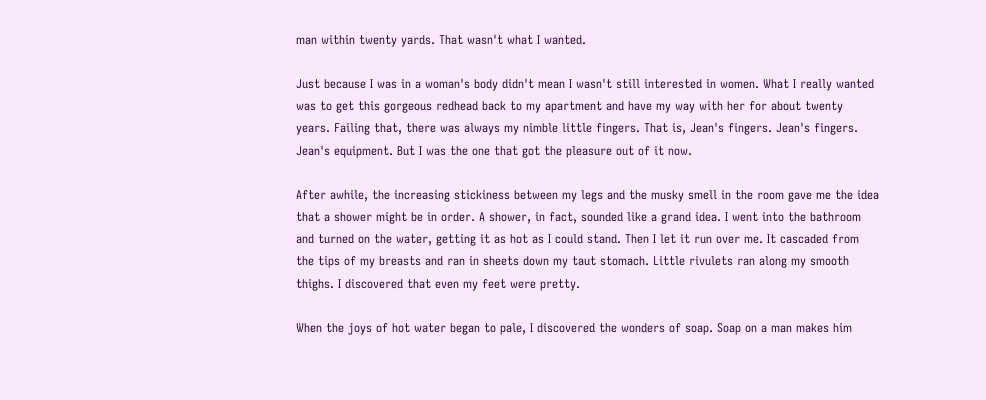man within twenty yards. That wasn't what I wanted.

Just because I was in a woman's body didn't mean I wasn't still interested in women. What I really wanted was to get this gorgeous redhead back to my apartment and have my way with her for about twenty years. Failing that, there was always my nimble little fingers. That is, Jean's fingers. Jean's fingers. Jean's equipment. But I was the one that got the pleasure out of it now.

After awhile, the increasing stickiness between my legs and the musky smell in the room gave me the idea that a shower might be in order. A shower, in fact, sounded like a grand idea. I went into the bathroom and turned on the water, getting it as hot as I could stand. Then I let it run over me. It cascaded from the tips of my breasts and ran in sheets down my taut stomach. Little rivulets ran along my smooth thighs. I discovered that even my feet were pretty.

When the joys of hot water began to pale, I discovered the wonders of soap. Soap on a man makes him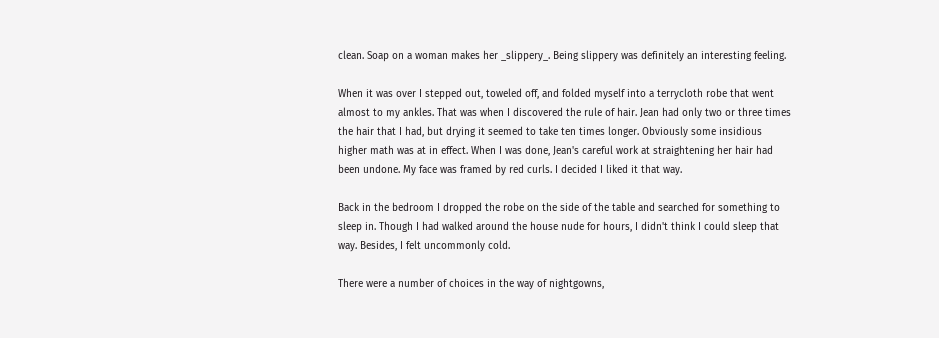clean. Soap on a woman makes her _slippery_. Being slippery was definitely an interesting feeling.

When it was over I stepped out, toweled off, and folded myself into a terrycloth robe that went almost to my ankles. That was when I discovered the rule of hair. Jean had only two or three times the hair that I had, but drying it seemed to take ten times longer. Obviously some insidious higher math was at in effect. When I was done, Jean's careful work at straightening her hair had been undone. My face was framed by red curls. I decided I liked it that way.

Back in the bedroom I dropped the robe on the side of the table and searched for something to sleep in. Though I had walked around the house nude for hours, I didn't think I could sleep that way. Besides, I felt uncommonly cold.

There were a number of choices in the way of nightgowns,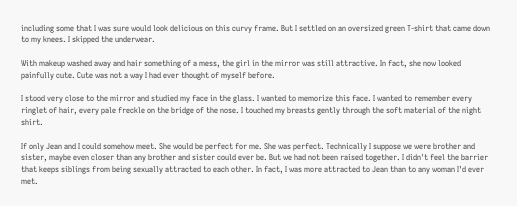including some that I was sure would look delicious on this curvy frame. But I settled on an oversized green T-shirt that came down to my knees. I skipped the underwear.

With makeup washed away and hair something of a mess, the girl in the mirror was still attractive. In fact, she now looked painfully cute. Cute was not a way I had ever thought of myself before.

I stood very close to the mirror and studied my face in the glass. I wanted to memorize this face. I wanted to remember every ringlet of hair, every pale freckle on the bridge of the nose. I touched my breasts gently through the soft material of the night shirt.

If only Jean and I could somehow meet. She would be perfect for me. She was perfect. Technically I suppose we were brother and sister, maybe even closer than any brother and sister could ever be. But we had not been raised together. I didn't feel the barrier that keeps siblings from being sexually attracted to each other. In fact, I was more attracted to Jean than to any woman I'd ever met.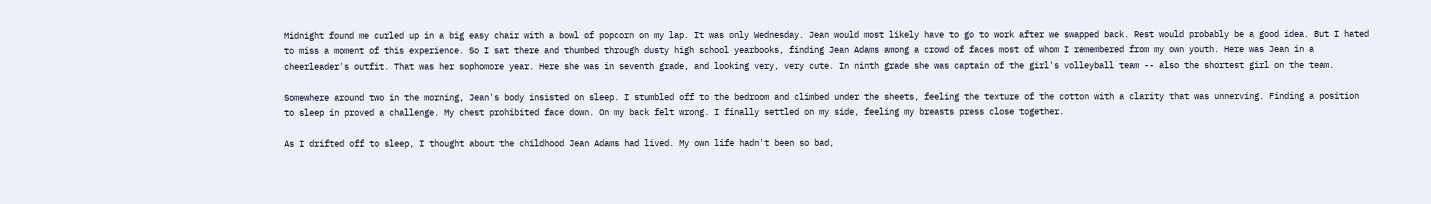Midnight found me curled up in a big easy chair with a bowl of popcorn on my lap. It was only Wednesday. Jean would most likely have to go to work after we swapped back. Rest would probably be a good idea. But I hated to miss a moment of this experience. So I sat there and thumbed through dusty high school yearbooks, finding Jean Adams among a crowd of faces most of whom I remembered from my own youth. Here was Jean in a cheerleader's outfit. That was her sophomore year. Here she was in seventh grade, and looking very, very cute. In ninth grade she was captain of the girl's volleyball team -- also the shortest girl on the team.

Somewhere around two in the morning, Jean's body insisted on sleep. I stumbled off to the bedroom and climbed under the sheets, feeling the texture of the cotton with a clarity that was unnerving. Finding a position to sleep in proved a challenge. My chest prohibited face down. On my back felt wrong. I finally settled on my side, feeling my breasts press close together.

As I drifted off to sleep, I thought about the childhood Jean Adams had lived. My own life hadn't been so bad,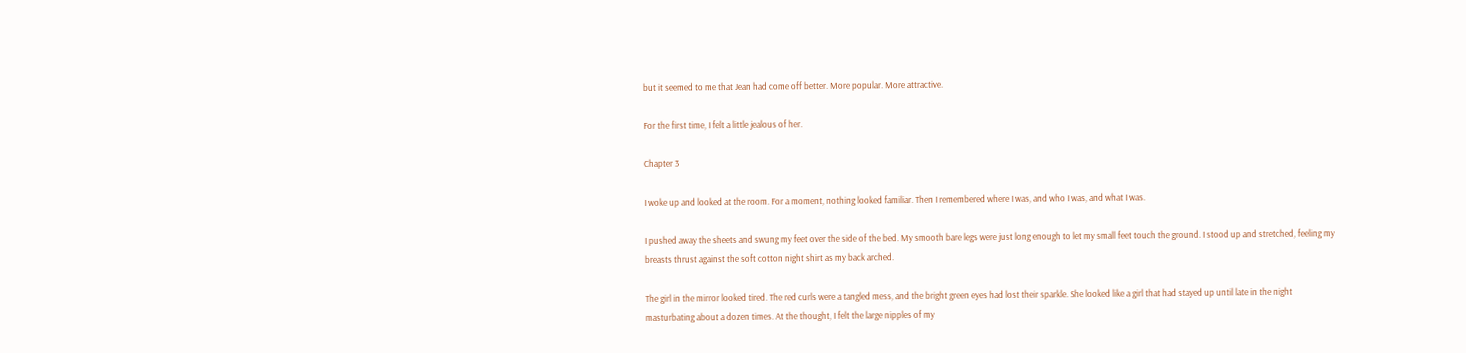but it seemed to me that Jean had come off better. More popular. More attractive.

For the first time, I felt a little jealous of her.

Chapter 3

I woke up and looked at the room. For a moment, nothing looked familiar. Then I remembered where I was, and who I was, and what I was.

I pushed away the sheets and swung my feet over the side of the bed. My smooth bare legs were just long enough to let my small feet touch the ground. I stood up and stretched, feeling my breasts thrust against the soft cotton night shirt as my back arched.

The girl in the mirror looked tired. The red curls were a tangled mess, and the bright green eyes had lost their sparkle. She looked like a girl that had stayed up until late in the night masturbating about a dozen times. At the thought, I felt the large nipples of my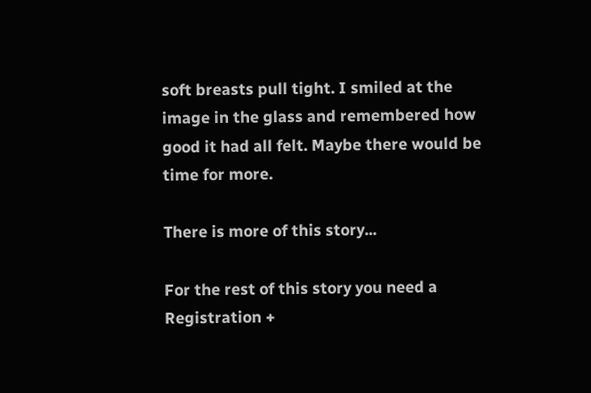soft breasts pull tight. I smiled at the image in the glass and remembered how good it had all felt. Maybe there would be time for more.

There is more of this story...

For the rest of this story you need a Registration +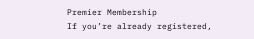Premier Membership
If you’re already registered,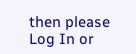then please Log In or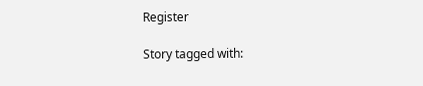Register

Story tagged with: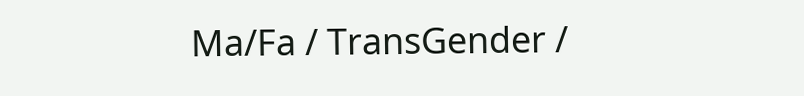Ma/Fa / TransGender /